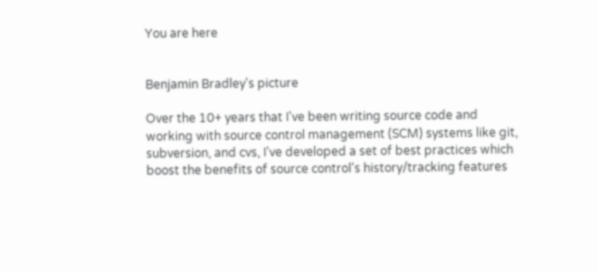You are here


Benjamin Bradley's picture

Over the 10+ years that I've been writing source code and working with source control management (SCM) systems like git, subversion, and cvs, I've developed a set of best practices which boost the benefits of source control's history/tracking features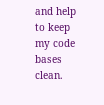and help to keep my code bases clean.